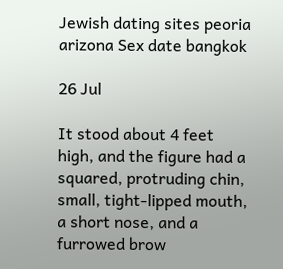Jewish dating sites peoria arizona Sex date bangkok

26 Jul

It stood about 4 feet high, and the figure had a squared, protruding chin, small, tight-lipped mouth, a short nose, and a furrowed brow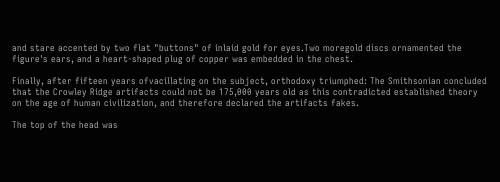and stare accented by two flat "buttons" of inlaid gold for eyes.Two moregold discs ornamented the figure's ears, and a heart-shaped plug of copper was embedded in the chest.

Finally, after fifteen years ofvacillating on the subject, orthodoxy triumphed: The Smithsonian concluded that the Crowley Ridge artifacts could not be 175,000 years old as this contradicted established theory on the age of human civilization, and therefore declared the artifacts fakes.

The top of the head was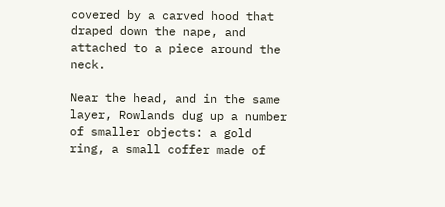covered by a carved hood that draped down the nape, and attached to a piece around the neck.

Near the head, and in the same layer, Rowlands dug up a number of smaller objects: a gold ring, a small coffer made of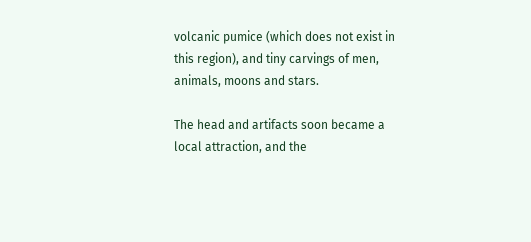volcanic pumice (which does not exist in this region), and tiny carvings of men, animals, moons and stars.

The head and artifacts soon became a local attraction, and the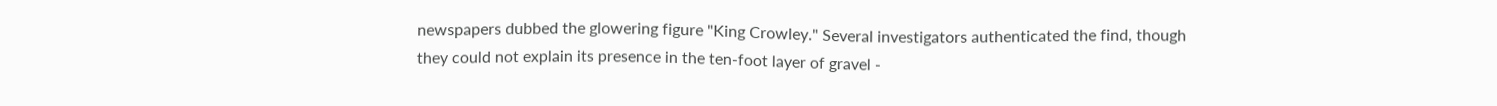newspapers dubbed the glowering figure "King Crowley." Several investigators authenticated the find, though they could not explain its presence in the ten-foot layer of gravel -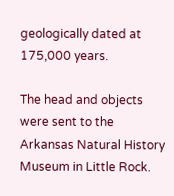geologically dated at 175,000 years.

The head and objects were sent to the Arkansas Natural History Museum in Little Rock.